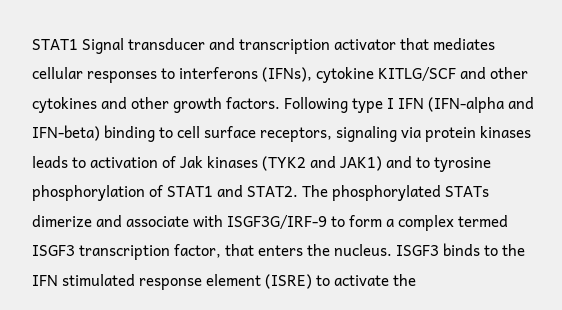STAT1 Signal transducer and transcription activator that mediates cellular responses to interferons (IFNs), cytokine KITLG/SCF and other cytokines and other growth factors. Following type I IFN (IFN-alpha and IFN-beta) binding to cell surface receptors, signaling via protein kinases leads to activation of Jak kinases (TYK2 and JAK1) and to tyrosine phosphorylation of STAT1 and STAT2. The phosphorylated STATs dimerize and associate with ISGF3G/IRF-9 to form a complex termed ISGF3 transcription factor, that enters the nucleus. ISGF3 binds to the IFN stimulated response element (ISRE) to activate the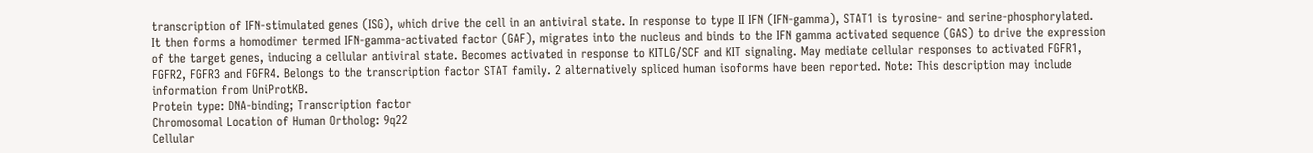transcription of IFN-stimulated genes (ISG), which drive the cell in an antiviral state. In response to type II IFN (IFN-gamma), STAT1 is tyrosine- and serine-phosphorylated. It then forms a homodimer termed IFN-gamma-activated factor (GAF), migrates into the nucleus and binds to the IFN gamma activated sequence (GAS) to drive the expression of the target genes, inducing a cellular antiviral state. Becomes activated in response to KITLG/SCF and KIT signaling. May mediate cellular responses to activated FGFR1, FGFR2, FGFR3 and FGFR4. Belongs to the transcription factor STAT family. 2 alternatively spliced human isoforms have been reported. Note: This description may include information from UniProtKB.
Protein type: DNA-binding; Transcription factor
Chromosomal Location of Human Ortholog: 9q22
Cellular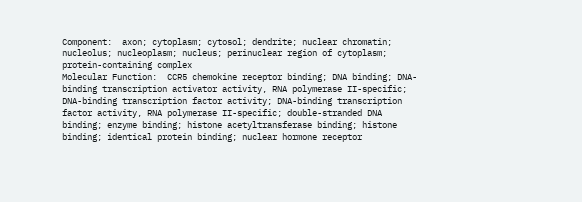Component:  axon; cytoplasm; cytosol; dendrite; nuclear chromatin; nucleolus; nucleoplasm; nucleus; perinuclear region of cytoplasm; protein-containing complex
Molecular Function:  CCR5 chemokine receptor binding; DNA binding; DNA-binding transcription activator activity, RNA polymerase II-specific; DNA-binding transcription factor activity; DNA-binding transcription factor activity, RNA polymerase II-specific; double-stranded DNA binding; enzyme binding; histone acetyltransferase binding; histone binding; identical protein binding; nuclear hormone receptor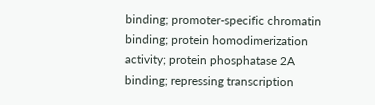binding; promoter-specific chromatin binding; protein homodimerization activity; protein phosphatase 2A binding; repressing transcription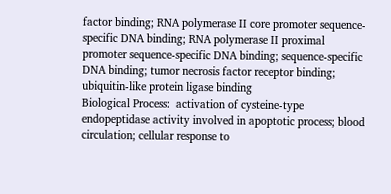factor binding; RNA polymerase II core promoter sequence-specific DNA binding; RNA polymerase II proximal promoter sequence-specific DNA binding; sequence-specific DNA binding; tumor necrosis factor receptor binding; ubiquitin-like protein ligase binding
Biological Process:  activation of cysteine-type endopeptidase activity involved in apoptotic process; blood circulation; cellular response to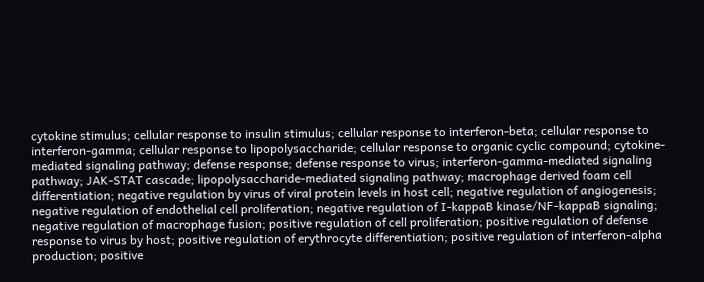cytokine stimulus; cellular response to insulin stimulus; cellular response to interferon-beta; cellular response to interferon-gamma; cellular response to lipopolysaccharide; cellular response to organic cyclic compound; cytokine-mediated signaling pathway; defense response; defense response to virus; interferon-gamma-mediated signaling pathway; JAK-STAT cascade; lipopolysaccharide-mediated signaling pathway; macrophage derived foam cell differentiation; negative regulation by virus of viral protein levels in host cell; negative regulation of angiogenesis; negative regulation of endothelial cell proliferation; negative regulation of I-kappaB kinase/NF-kappaB signaling; negative regulation of macrophage fusion; positive regulation of cell proliferation; positive regulation of defense response to virus by host; positive regulation of erythrocyte differentiation; positive regulation of interferon-alpha production; positive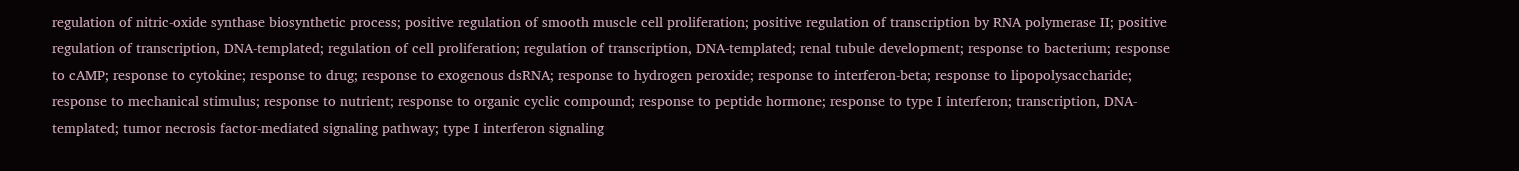regulation of nitric-oxide synthase biosynthetic process; positive regulation of smooth muscle cell proliferation; positive regulation of transcription by RNA polymerase II; positive regulation of transcription, DNA-templated; regulation of cell proliferation; regulation of transcription, DNA-templated; renal tubule development; response to bacterium; response to cAMP; response to cytokine; response to drug; response to exogenous dsRNA; response to hydrogen peroxide; response to interferon-beta; response to lipopolysaccharide; response to mechanical stimulus; response to nutrient; response to organic cyclic compound; response to peptide hormone; response to type I interferon; transcription, DNA-templated; tumor necrosis factor-mediated signaling pathway; type I interferon signaling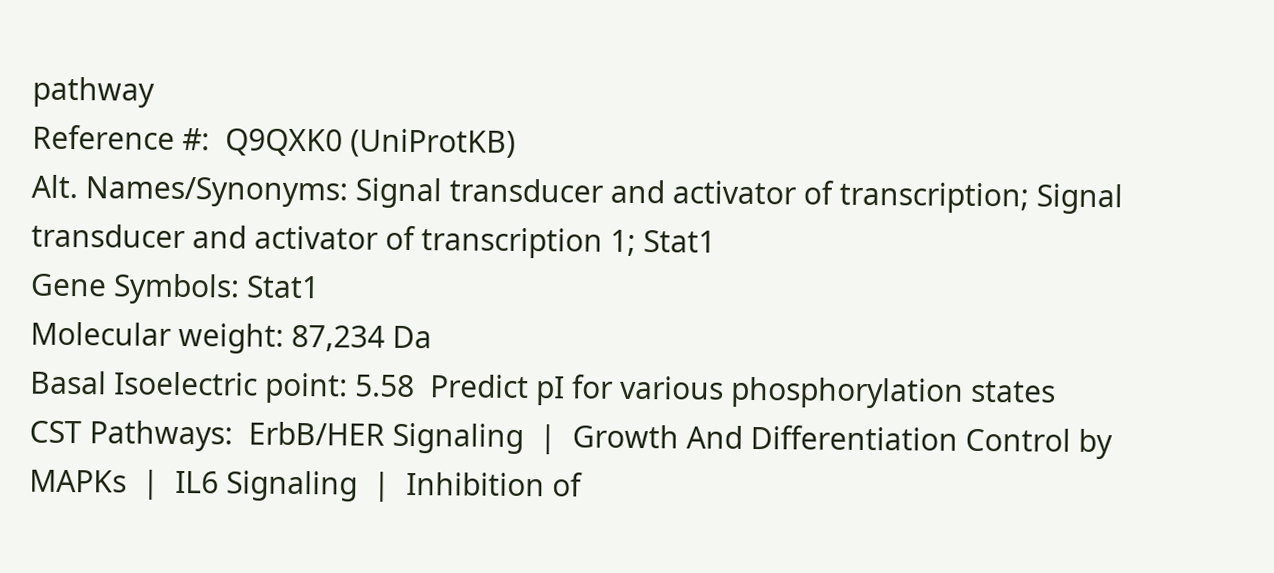pathway
Reference #:  Q9QXK0 (UniProtKB)
Alt. Names/Synonyms: Signal transducer and activator of transcription; Signal transducer and activator of transcription 1; Stat1
Gene Symbols: Stat1
Molecular weight: 87,234 Da
Basal Isoelectric point: 5.58  Predict pI for various phosphorylation states
CST Pathways:  ErbB/HER Signaling  |  Growth And Differentiation Control by MAPKs  |  IL6 Signaling  |  Inhibition of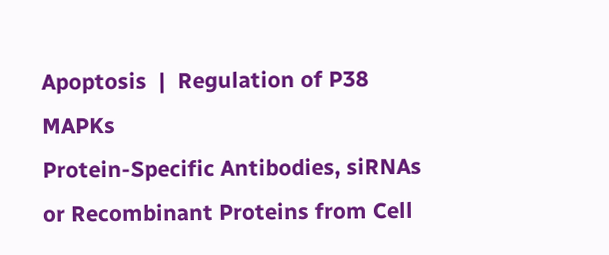Apoptosis  |  Regulation of P38 MAPKs
Protein-Specific Antibodies, siRNAs or Recombinant Proteins from Cell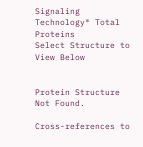Signaling Technology® Total Proteins
Select Structure to View Below


Protein Structure Not Found.

Cross-references to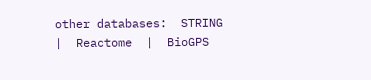other databases:  STRING  |  Reactome  |  BioGPS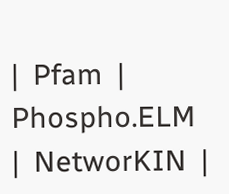|  Pfam  |  Phospho.ELM  |  NetworKIN  |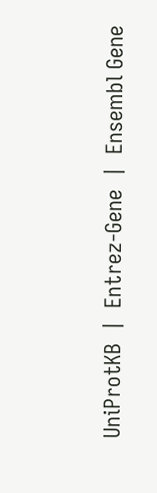UniProtKB  |  Entrez-Gene  |  Ensembl Gene